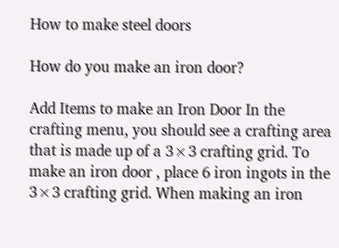How to make steel doors

How do you make an iron door?

Add Items to make an Iron Door In the crafting menu, you should see a crafting area that is made up of a 3×3 crafting grid. To make an iron door , place 6 iron ingots in the 3×3 crafting grid. When making an iron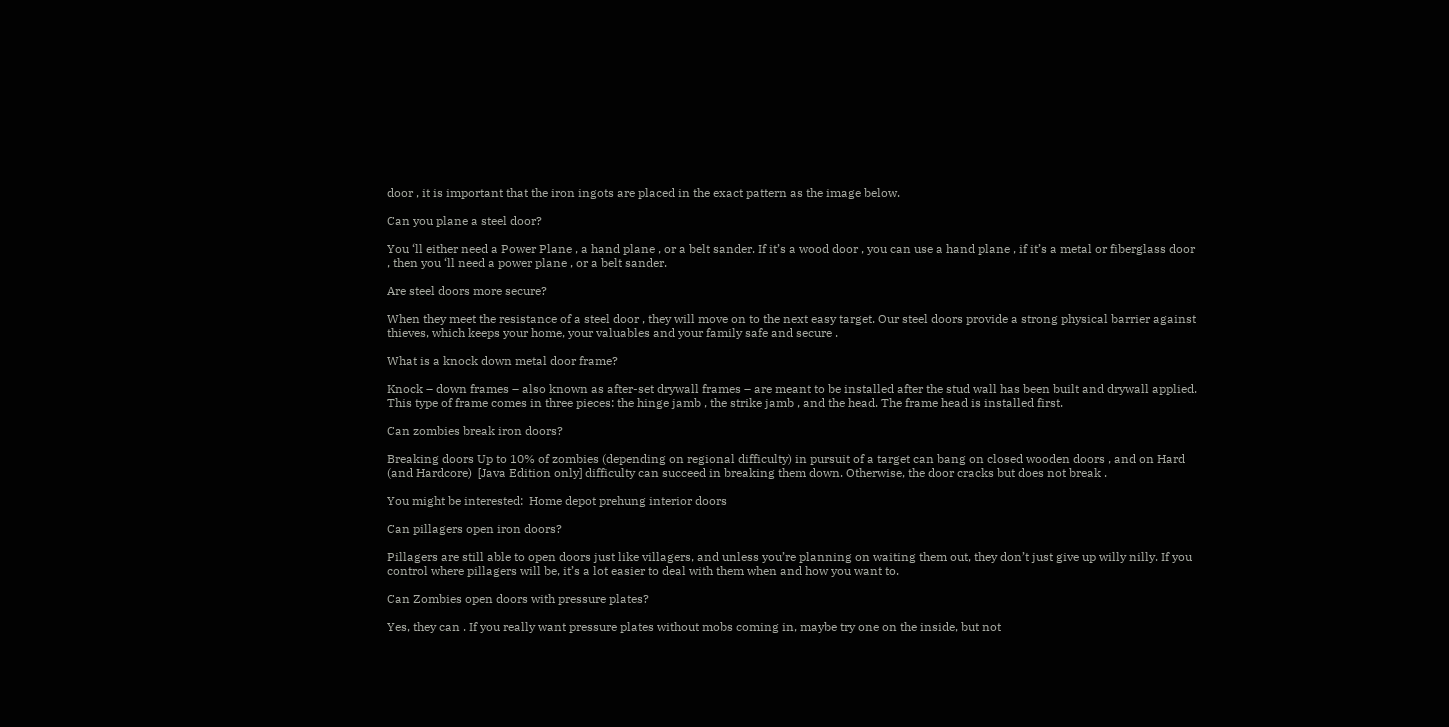door , it is important that the iron ingots are placed in the exact pattern as the image below.

Can you plane a steel door?

You ‘ll either need a Power Plane , a hand plane , or a belt sander. If it’s a wood door , you can use a hand plane , if it’s a metal or fiberglass door , then you ‘ll need a power plane , or a belt sander.

Are steel doors more secure?

When they meet the resistance of a steel door , they will move on to the next easy target. Our steel doors provide a strong physical barrier against thieves, which keeps your home, your valuables and your family safe and secure .

What is a knock down metal door frame?

Knock – down frames – also known as after-set drywall frames – are meant to be installed after the stud wall has been built and drywall applied. This type of frame comes in three pieces: the hinge jamb , the strike jamb , and the head. The frame head is installed first.

Can zombies break iron doors?

Breaking doors Up to 10% of zombies (depending on regional difficulty) in pursuit of a target can bang on closed wooden doors , and on Hard (and Hardcore)  [Java Edition only] difficulty can succeed in breaking them down. Otherwise, the door cracks but does not break .

You might be interested:  Home depot prehung interior doors

Can pillagers open iron doors?

Pillagers are still able to open doors just like villagers, and unless you’re planning on waiting them out, they don’t just give up willy nilly. If you control where pillagers will be, it’s a lot easier to deal with them when and how you want to.

Can Zombies open doors with pressure plates?

Yes, they can . If you really want pressure plates without mobs coming in, maybe try one on the inside, but not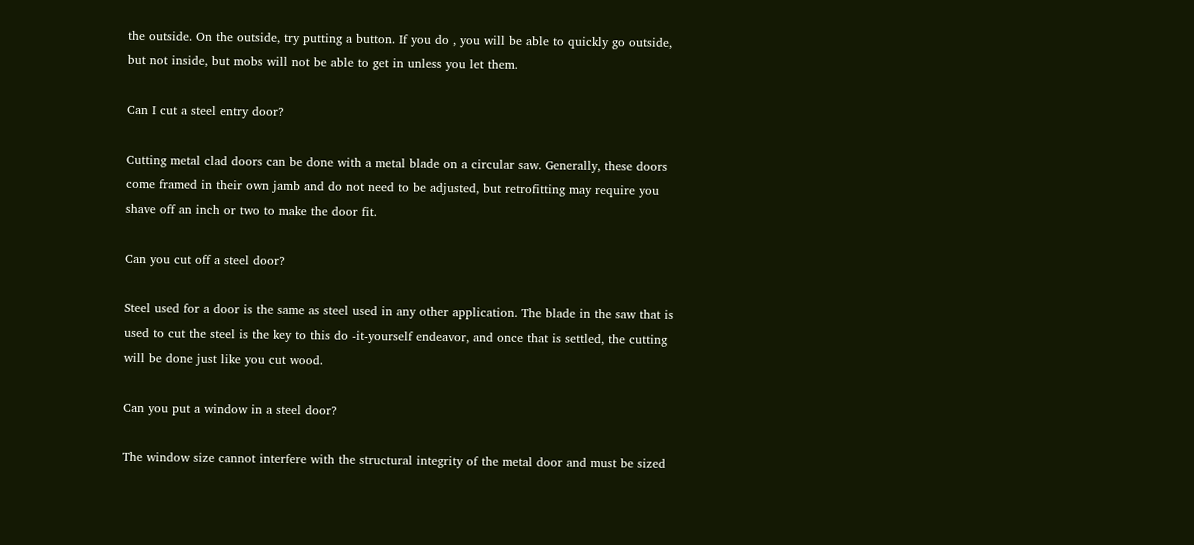the outside. On the outside, try putting a button. If you do , you will be able to quickly go outside, but not inside, but mobs will not be able to get in unless you let them.

Can I cut a steel entry door?

Cutting metal clad doors can be done with a metal blade on a circular saw. Generally, these doors come framed in their own jamb and do not need to be adjusted, but retrofitting may require you shave off an inch or two to make the door fit.

Can you cut off a steel door?

Steel used for a door is the same as steel used in any other application. The blade in the saw that is used to cut the steel is the key to this do -it-yourself endeavor, and once that is settled, the cutting will be done just like you cut wood.

Can you put a window in a steel door?

The window size cannot interfere with the structural integrity of the metal door and must be sized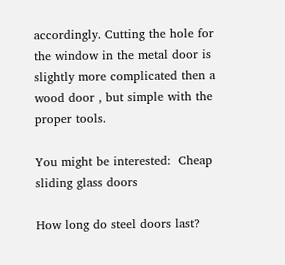accordingly. Cutting the hole for the window in the metal door is slightly more complicated then a wood door , but simple with the proper tools.

You might be interested:  Cheap sliding glass doors

How long do steel doors last?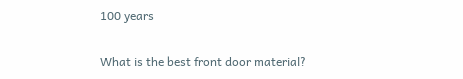100 years

What is the best front door material?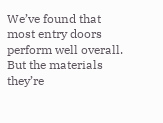We’ve found that most entry doors perform well overall. But the materials they’re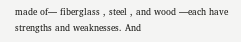made of— fiberglass , steel , and wood —each have strengths and weaknesses. And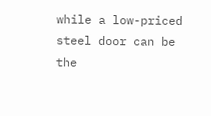while a low-priced steel door can be the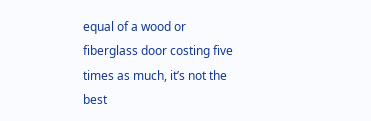equal of a wood or fiberglass door costing five times as much, it’s not the best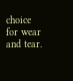choice for wear and tear.